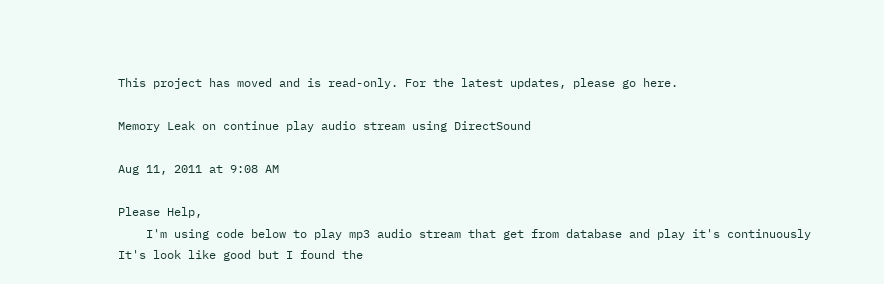This project has moved and is read-only. For the latest updates, please go here.

Memory Leak on continue play audio stream using DirectSound

Aug 11, 2011 at 9:08 AM

Please Help,
    I'm using code below to play mp3 audio stream that get from database and play it's continuously
It's look like good but I found the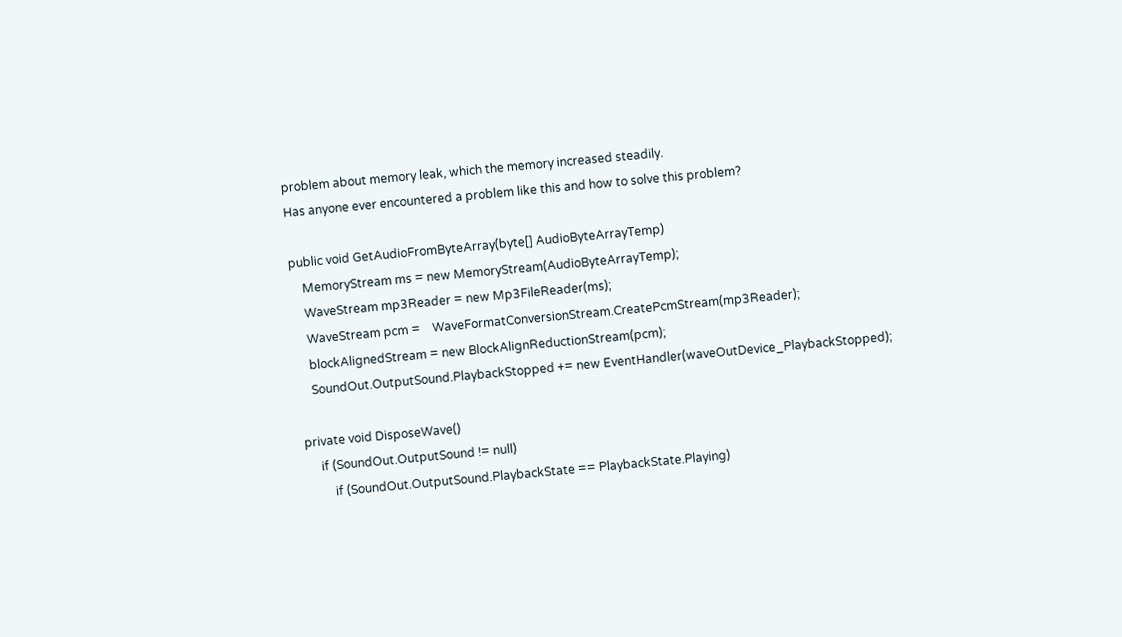problem about memory leak, which the memory increased steadily.
Has anyone ever encountered a problem like this and how to solve this problem?

public void GetAudioFromByteArray(byte[] AudioByteArrayTemp)
    MemoryStream ms = new MemoryStream(AudioByteArrayTemp);
    WaveStream mp3Reader = new Mp3FileReader(ms);
    WaveStream pcm =    WaveFormatConversionStream.CreatePcmStream(mp3Reader);
    blockAlignedStream = new BlockAlignReductionStream(pcm);
    SoundOut.OutputSound.PlaybackStopped += new EventHandler(waveOutDevice_PlaybackStopped);

private void DisposeWave()
     if (SoundOut.OutputSound != null)
         if (SoundOut.OutputSound.PlaybackState == PlaybackState.Playing)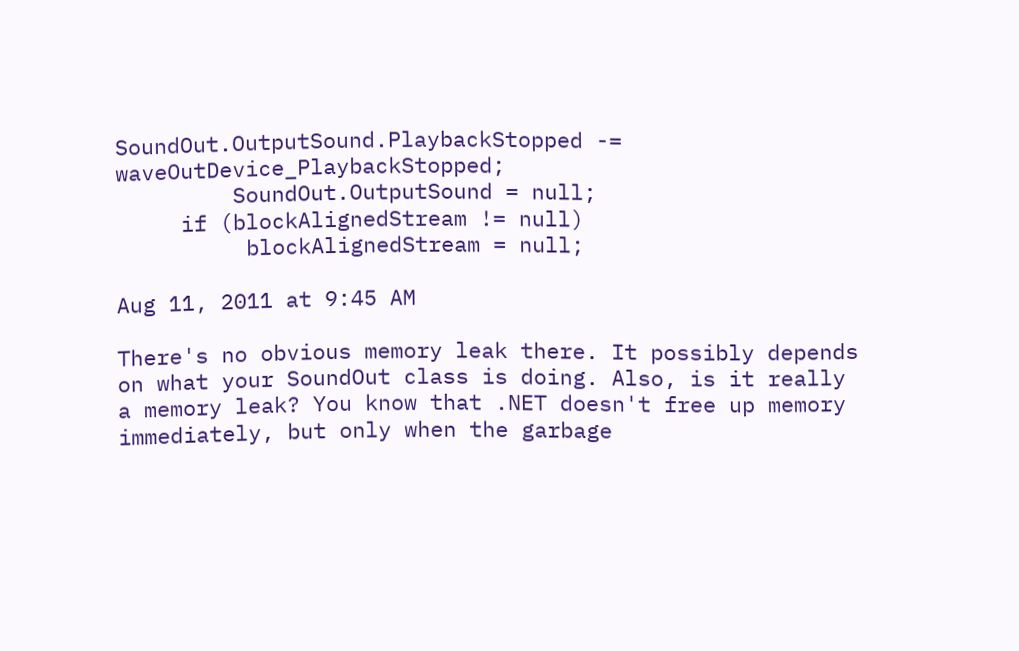SoundOut.OutputSound.PlaybackStopped -= waveOutDevice_PlaybackStopped;
         SoundOut.OutputSound = null;
     if (blockAlignedStream != null)
          blockAlignedStream = null;

Aug 11, 2011 at 9:45 AM

There's no obvious memory leak there. It possibly depends on what your SoundOut class is doing. Also, is it really a memory leak? You know that .NET doesn't free up memory immediately, but only when the garbage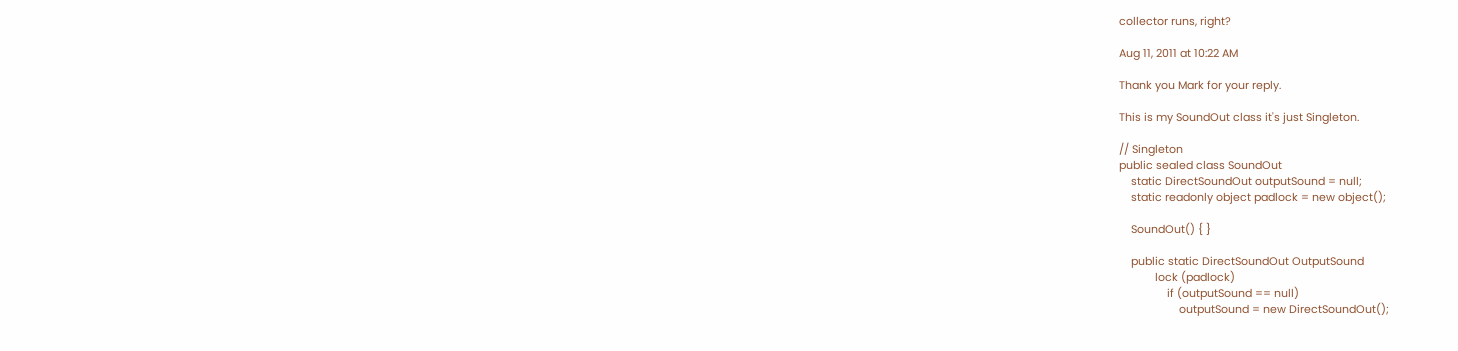collector runs, right?

Aug 11, 2011 at 10:22 AM

Thank you Mark for your reply.

This is my SoundOut class it's just Singleton.

// Singleton
public sealed class SoundOut
    static DirectSoundOut outputSound = null;
    static readonly object padlock = new object();

    SoundOut() { }

    public static DirectSoundOut OutputSound
            lock (padlock)
                if (outputSound == null)
                    outputSound = new DirectSoundOut();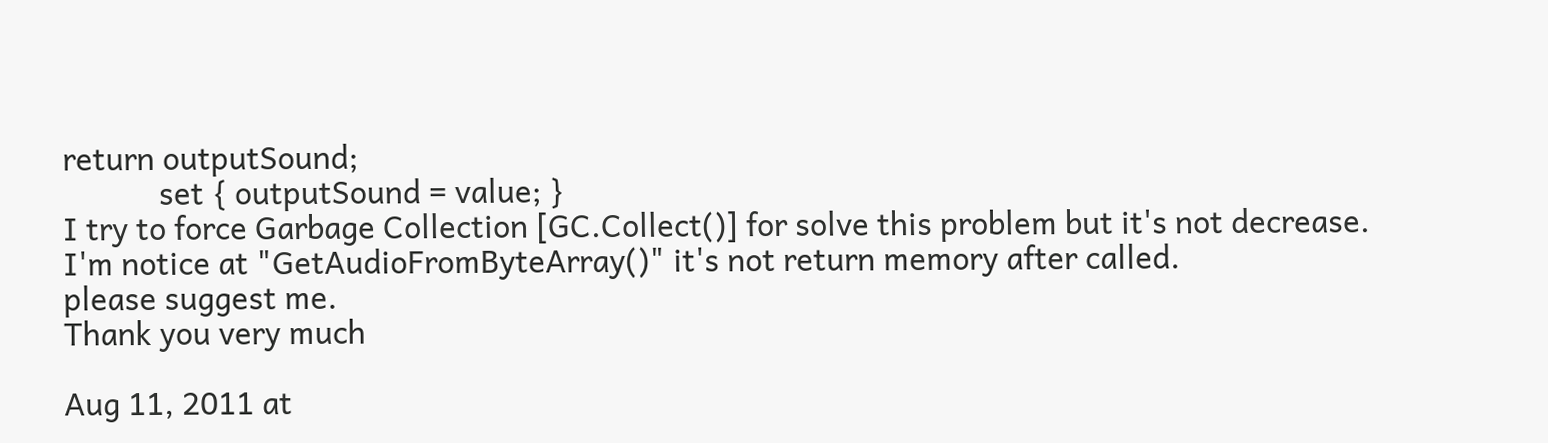return outputSound;
            set { outputSound = value; }
I try to force Garbage Collection [GC.Collect()] for solve this problem but it's not decrease.
I'm notice at "GetAudioFromByteArray()" it's not return memory after called.
please suggest me.
Thank you very much

Aug 11, 2011 at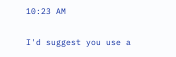10:23 AM

I'd suggest you use a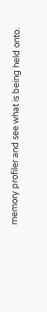memory profiler and see what is being held onto.